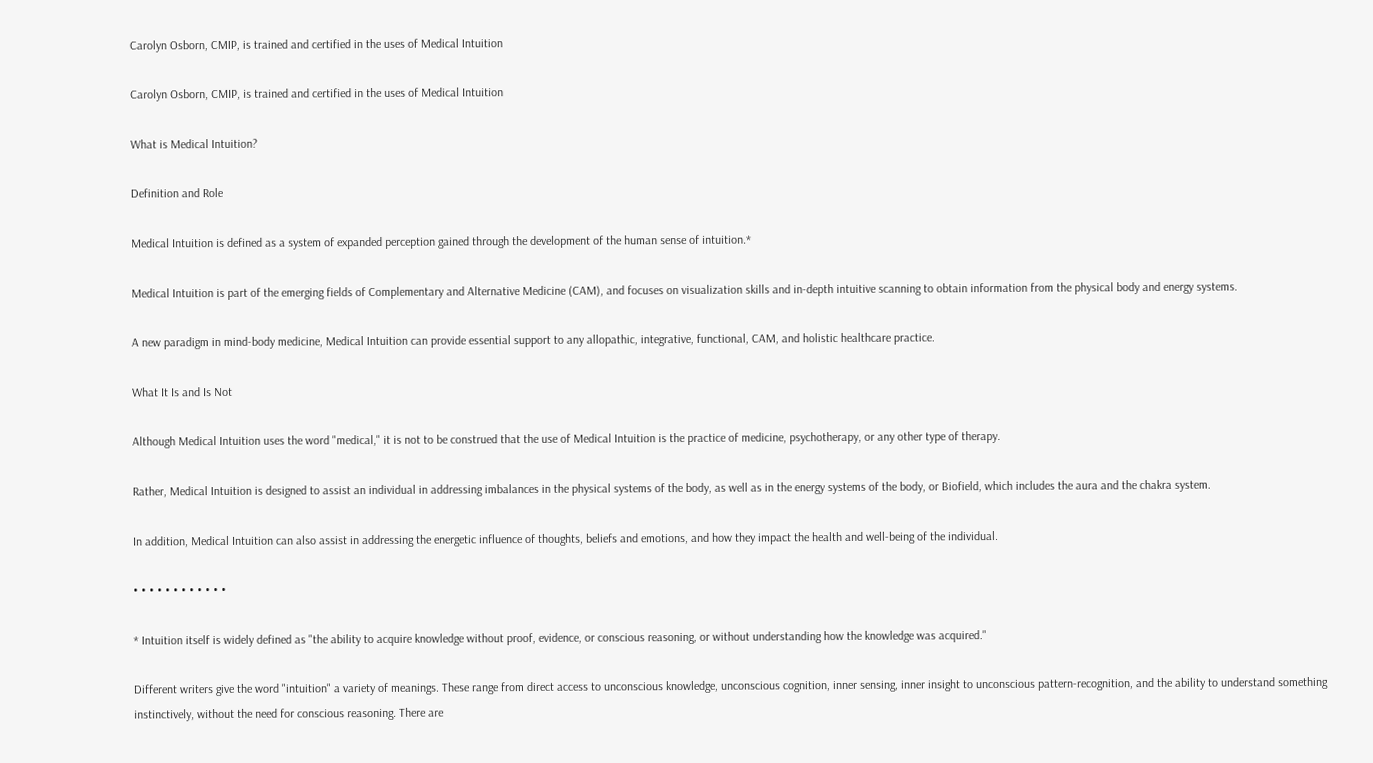Carolyn Osborn, CMIP, is trained and certified in the uses of Medical Intuition

Carolyn Osborn, CMIP, is trained and certified in the uses of Medical Intuition

What is Medical Intuition?

Definition and Role

Medical Intuition is defined as a system of expanded perception gained through the development of the human sense of intuition.*

Medical Intuition is part of the emerging fields of Complementary and Alternative Medicine (CAM), and focuses on visualization skills and in-depth intuitive scanning to obtain information from the physical body and energy systems.

A new paradigm in mind-body medicine, Medical Intuition can provide essential support to any allopathic, integrative, functional, CAM, and holistic healthcare practice.

What It Is and Is Not

Although Medical Intuition uses the word "medical," it is not to be construed that the use of Medical Intuition is the practice of medicine, psychotherapy, or any other type of therapy.

Rather, Medical Intuition is designed to assist an individual in addressing imbalances in the physical systems of the body, as well as in the energy systems of the body, or Biofield, which includes the aura and the chakra system.

In addition, Medical Intuition can also assist in addressing the energetic influence of thoughts, beliefs and emotions, and how they impact the health and well-being of the individual.

• • • • • • • • • • • •

* Intuition itself is widely defined as "the ability to acquire knowledge without proof, evidence, or conscious reasoning, or without understanding how the knowledge was acquired."

Different writers give the word "intuition" a variety of meanings. These range from direct access to unconscious knowledge, unconscious cognition, inner sensing, inner insight to unconscious pattern-recognition, and the ability to understand something instinctively, without the need for conscious reasoning. There are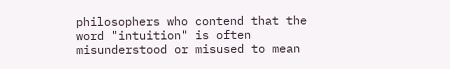philosophers who contend that the word "intuition" is often misunderstood or misused to mean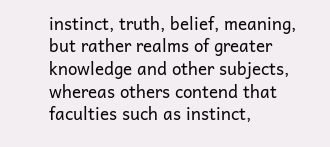instinct, truth, belief, meaning, but rather realms of greater knowledge and other subjects, whereas others contend that faculties such as instinct,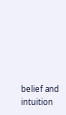belief and intuition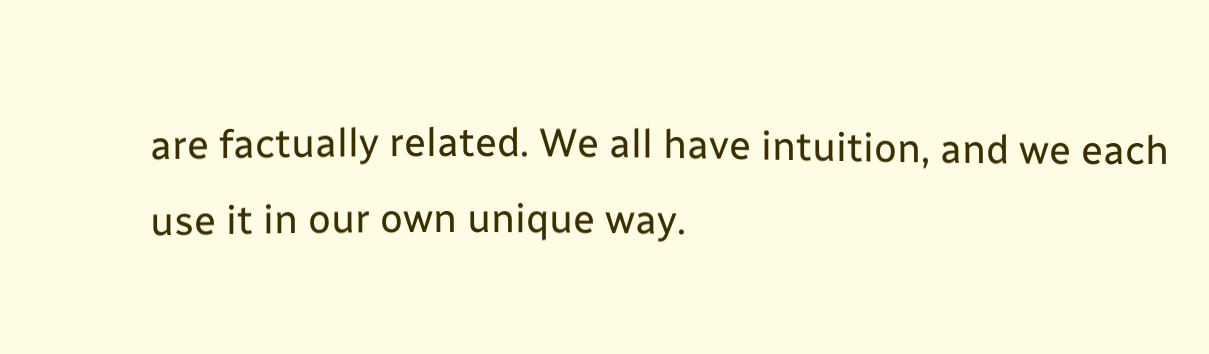are factually related. We all have intuition, and we each use it in our own unique way.